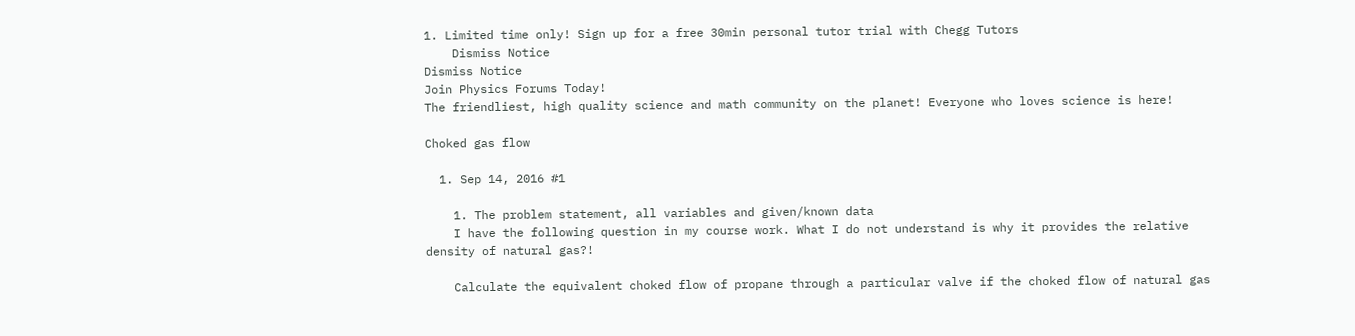1. Limited time only! Sign up for a free 30min personal tutor trial with Chegg Tutors
    Dismiss Notice
Dismiss Notice
Join Physics Forums Today!
The friendliest, high quality science and math community on the planet! Everyone who loves science is here!

Choked gas flow

  1. Sep 14, 2016 #1

    1. The problem statement, all variables and given/known data
    I have the following question in my course work. What I do not understand is why it provides the relative density of natural gas?!

    Calculate the equivalent choked flow of propane through a particular valve if the choked flow of natural gas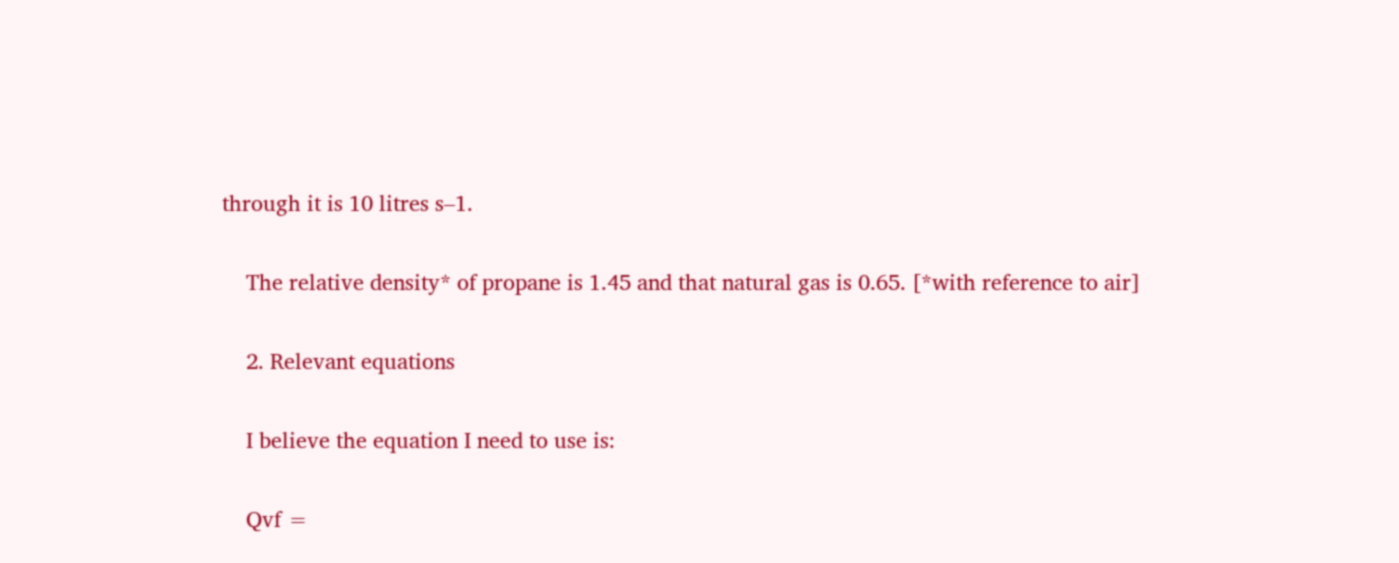through it is 10 litres s–1.

    The relative density* of propane is 1.45 and that natural gas is 0.65. [*with reference to air]

    2. Relevant equations

    I believe the equation I need to use is:

    Qvf =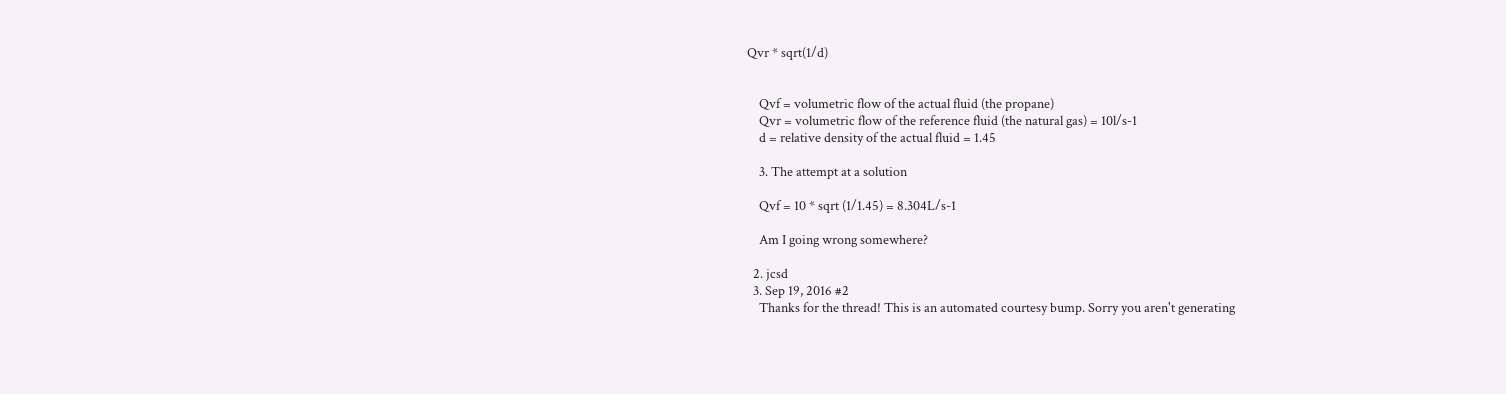Qvr * sqrt(1/d)


    Qvf = volumetric flow of the actual fluid (the propane)
    Qvr = volumetric flow of the reference fluid (the natural gas) = 10l/s-1
    d = relative density of the actual fluid = 1.45

    3. The attempt at a solution

    Qvf = 10 * sqrt (1/1.45) = 8.304L/s-1

    Am I going wrong somewhere?

  2. jcsd
  3. Sep 19, 2016 #2
    Thanks for the thread! This is an automated courtesy bump. Sorry you aren't generating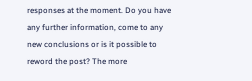responses at the moment. Do you have any further information, come to any new conclusions or is it possible to reword the post? The more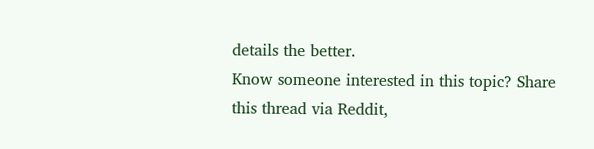details the better.
Know someone interested in this topic? Share this thread via Reddit,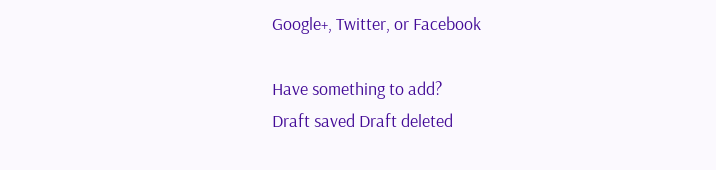Google+, Twitter, or Facebook

Have something to add?
Draft saved Draft deleted